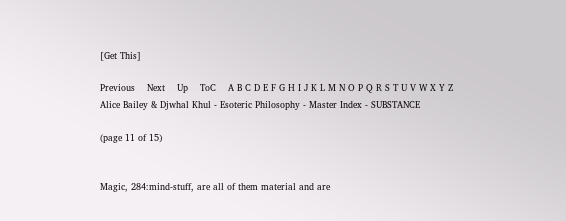[Get This]

Previous    Next    Up    ToC    A B C D E F G H I J K L M N O P Q R S T U V W X Y Z
Alice Bailey & Djwhal Khul - Esoteric Philosophy - Master Index - SUBSTANCE

(page 11 of 15)


Magic, 284:mind-stuff, are all of them material and are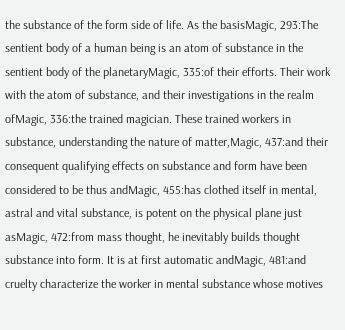the substance of the form side of life. As the basisMagic, 293:The sentient body of a human being is an atom of substance in the sentient body of the planetaryMagic, 335:of their efforts. Their work with the atom of substance, and their investigations in the realm ofMagic, 336:the trained magician. These trained workers in substance, understanding the nature of matter,Magic, 437:and their consequent qualifying effects on substance and form have been considered to be thus andMagic, 455:has clothed itself in mental, astral and vital substance, is potent on the physical plane just asMagic, 472:from mass thought, he inevitably builds thought substance into form. It is at first automatic andMagic, 481:and cruelty characterize the worker in mental substance whose motives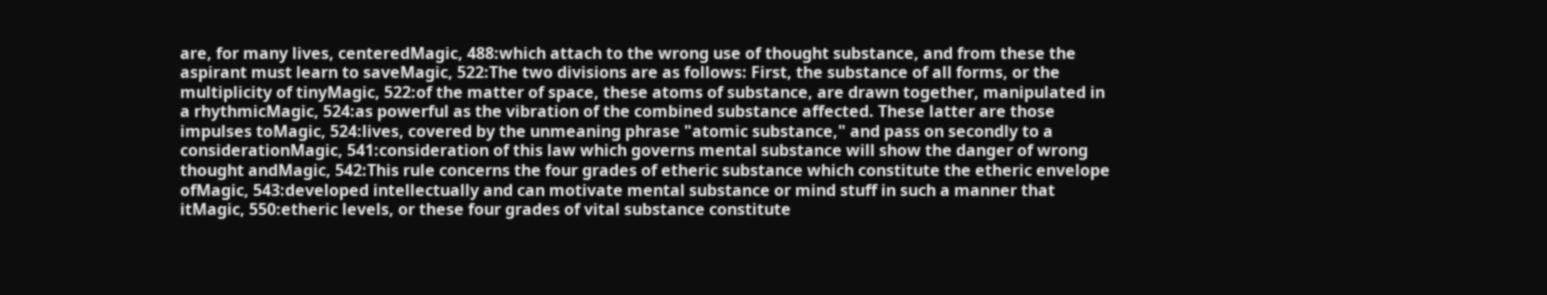are, for many lives, centeredMagic, 488:which attach to the wrong use of thought substance, and from these the aspirant must learn to saveMagic, 522:The two divisions are as follows: First, the substance of all forms, or the multiplicity of tinyMagic, 522:of the matter of space, these atoms of substance, are drawn together, manipulated in a rhythmicMagic, 524:as powerful as the vibration of the combined substance affected. These latter are those impulses toMagic, 524:lives, covered by the unmeaning phrase "atomic substance," and pass on secondly to a considerationMagic, 541:consideration of this law which governs mental substance will show the danger of wrong thought andMagic, 542:This rule concerns the four grades of etheric substance which constitute the etheric envelope ofMagic, 543:developed intellectually and can motivate mental substance or mind stuff in such a manner that itMagic, 550:etheric levels, or these four grades of vital substance constitute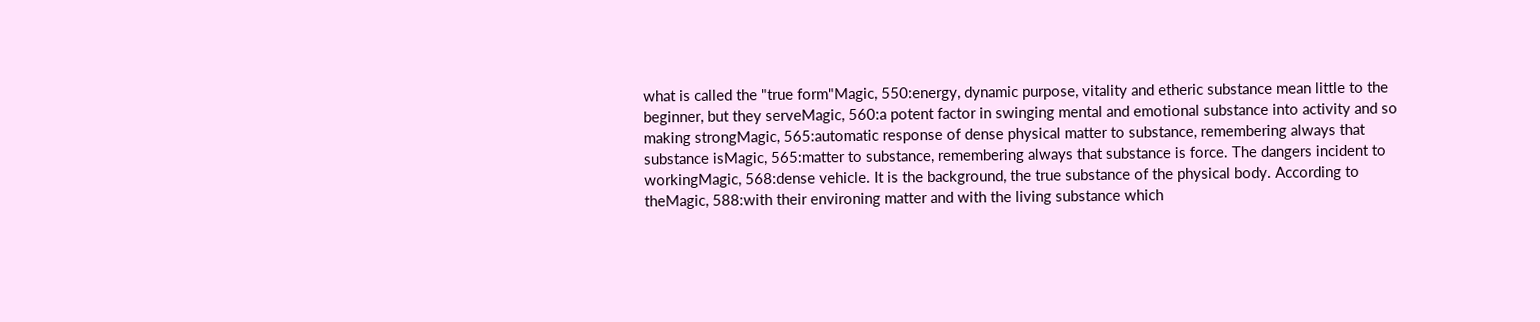what is called the "true form"Magic, 550:energy, dynamic purpose, vitality and etheric substance mean little to the beginner, but they serveMagic, 560:a potent factor in swinging mental and emotional substance into activity and so making strongMagic, 565:automatic response of dense physical matter to substance, remembering always that substance isMagic, 565:matter to substance, remembering always that substance is force. The dangers incident to workingMagic, 568:dense vehicle. It is the background, the true substance of the physical body. According to theMagic, 588:with their environing matter and with the living substance which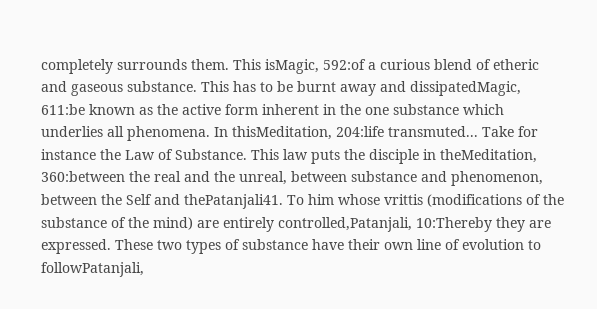completely surrounds them. This isMagic, 592:of a curious blend of etheric and gaseous substance. This has to be burnt away and dissipatedMagic, 611:be known as the active form inherent in the one substance which underlies all phenomena. In thisMeditation, 204:life transmuted... Take for instance the Law of Substance. This law puts the disciple in theMeditation, 360:between the real and the unreal, between substance and phenomenon, between the Self and thePatanjali41. To him whose vrittis (modifications of the substance of the mind) are entirely controlled,Patanjali, 10:Thereby they are expressed. These two types of substance have their own line of evolution to followPatanjali,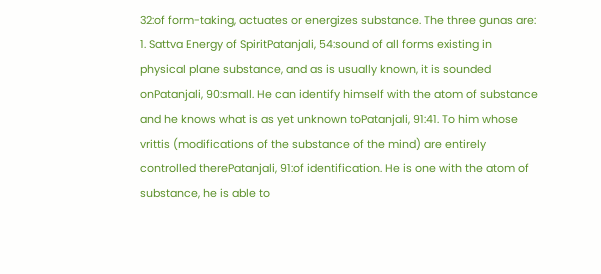32:of form-taking, actuates or energizes substance. The three gunas are: 1. Sattva Energy of SpiritPatanjali, 54:sound of all forms existing in physical plane substance, and as is usually known, it is sounded onPatanjali, 90:small. He can identify himself with the atom of substance and he knows what is as yet unknown toPatanjali, 91:41. To him whose vrittis (modifications of the substance of the mind) are entirely controlled therePatanjali, 91:of identification. He is one with the atom of substance, he is able to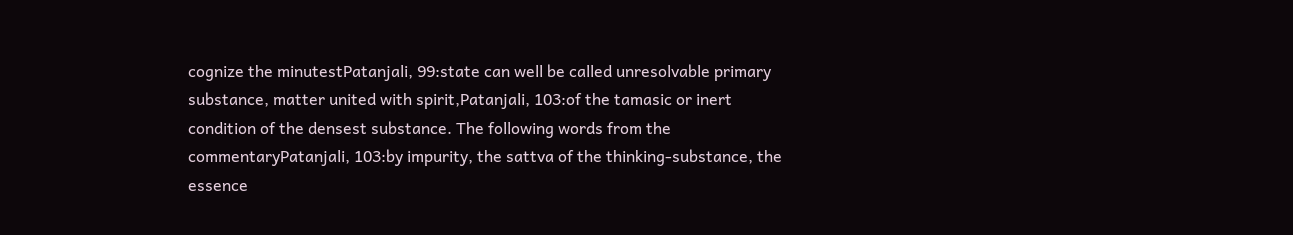cognize the minutestPatanjali, 99:state can well be called unresolvable primary substance, matter united with spirit,Patanjali, 103:of the tamasic or inert condition of the densest substance. The following words from the commentaryPatanjali, 103:by impurity, the sattva of the thinking-substance, the essence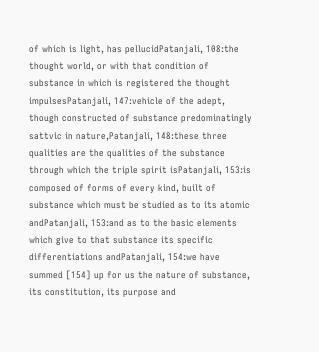of which is light, has pellucidPatanjali, 108:the thought world, or with that condition of substance in which is registered the thought impulsesPatanjali, 147:vehicle of the adept, though constructed of substance predominatingly sattvic in nature,Patanjali, 148:these three qualities are the qualities of the substance through which the triple spirit isPatanjali, 153:is composed of forms of every kind, built of substance which must be studied as to its atomic andPatanjali, 153:and as to the basic elements which give to that substance its specific differentiations andPatanjali, 154:we have summed [154] up for us the nature of substance, its constitution, its purpose and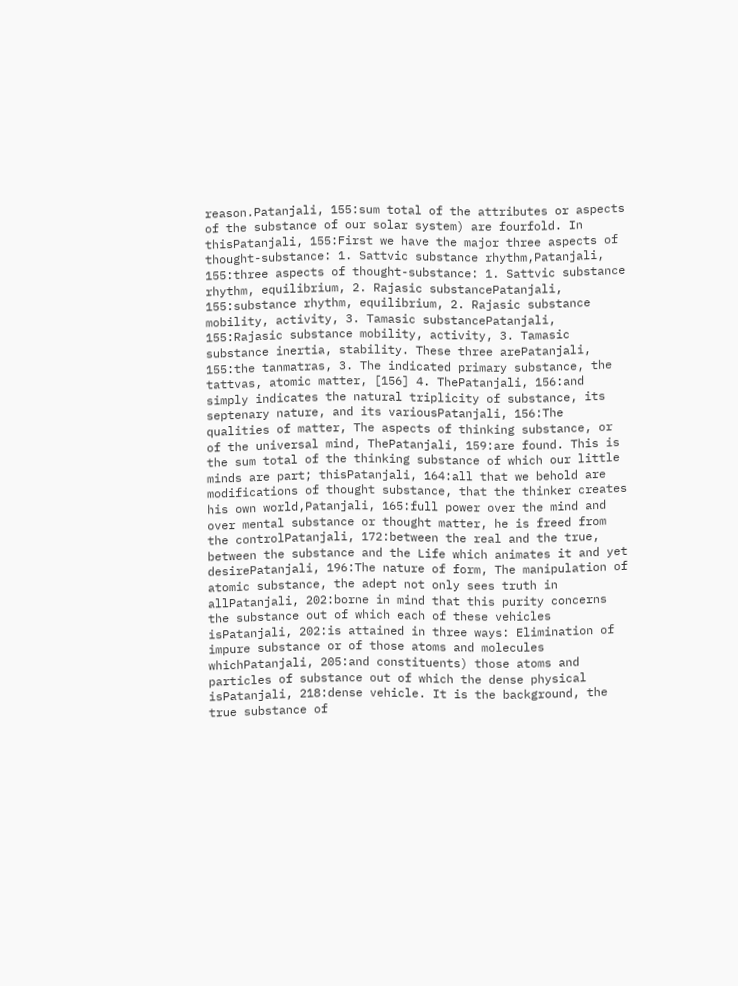reason.Patanjali, 155:sum total of the attributes or aspects of the substance of our solar system) are fourfold. In thisPatanjali, 155:First we have the major three aspects of thought-substance: 1. Sattvic substance rhythm,Patanjali, 155:three aspects of thought-substance: 1. Sattvic substance rhythm, equilibrium, 2. Rajasic substancePatanjali, 155:substance rhythm, equilibrium, 2. Rajasic substance mobility, activity, 3. Tamasic substancePatanjali, 155:Rajasic substance mobility, activity, 3. Tamasic substance inertia, stability. These three arePatanjali, 155:the tanmatras, 3. The indicated primary substance, the tattvas, atomic matter, [156] 4. ThePatanjali, 156:and simply indicates the natural triplicity of substance, its septenary nature, and its variousPatanjali, 156:The qualities of matter, The aspects of thinking substance, or of the universal mind, ThePatanjali, 159:are found. This is the sum total of the thinking substance of which our little minds are part; thisPatanjali, 164:all that we behold are modifications of thought substance, that the thinker creates his own world,Patanjali, 165:full power over the mind and over mental substance or thought matter, he is freed from the controlPatanjali, 172:between the real and the true, between the substance and the Life which animates it and yet desirePatanjali, 196:The nature of form, The manipulation of atomic substance, the adept not only sees truth in allPatanjali, 202:borne in mind that this purity concerns the substance out of which each of these vehicles isPatanjali, 202:is attained in three ways: Elimination of impure substance or of those atoms and molecules whichPatanjali, 205:and constituents) those atoms and particles of substance out of which the dense physical isPatanjali, 218:dense vehicle. It is the background, the true substance of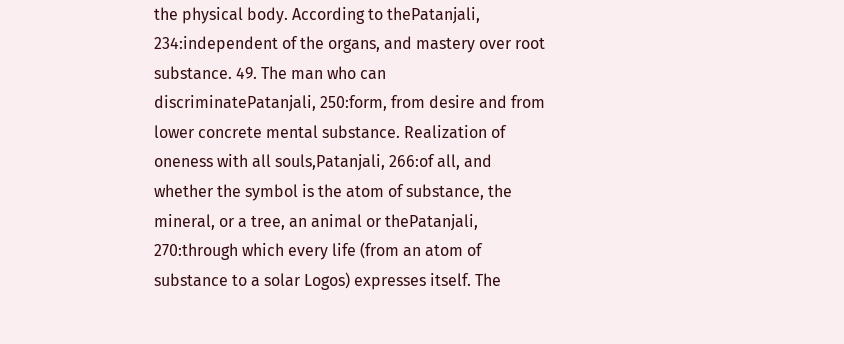the physical body. According to thePatanjali, 234:independent of the organs, and mastery over root substance. 49. The man who can discriminatePatanjali, 250:form, from desire and from lower concrete mental substance. Realization of oneness with all souls,Patanjali, 266:of all, and whether the symbol is the atom of substance, the mineral, or a tree, an animal or thePatanjali, 270:through which every life (from an atom of substance to a solar Logos) expresses itself. The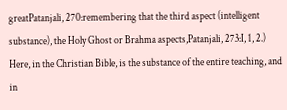greatPatanjali, 270:remembering that the third aspect (intelligent substance), the Holy Ghost or Brahma aspects,Patanjali, 273:I, 1, 2.) Here, in the Christian Bible, is the substance of the entire teaching, and in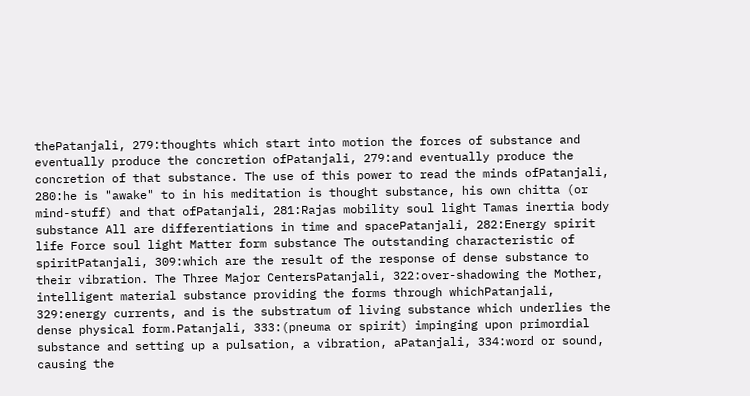thePatanjali, 279:thoughts which start into motion the forces of substance and eventually produce the concretion ofPatanjali, 279:and eventually produce the concretion of that substance. The use of this power to read the minds ofPatanjali, 280:he is "awake" to in his meditation is thought substance, his own chitta (or mind-stuff) and that ofPatanjali, 281:Rajas mobility soul light Tamas inertia body substance All are differentiations in time and spacePatanjali, 282:Energy spirit life Force soul light Matter form substance The outstanding characteristic of spiritPatanjali, 309:which are the result of the response of dense substance to their vibration. The Three Major CentersPatanjali, 322:over-shadowing the Mother, intelligent material substance providing the forms through whichPatanjali, 329:energy currents, and is the substratum of living substance which underlies the dense physical form.Patanjali, 333:(pneuma or spirit) impinging upon primordial substance and setting up a pulsation, a vibration, aPatanjali, 334:word or sound, causing the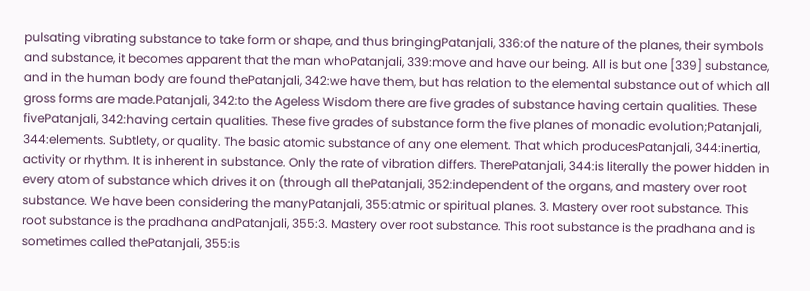pulsating vibrating substance to take form or shape, and thus bringingPatanjali, 336:of the nature of the planes, their symbols and substance, it becomes apparent that the man whoPatanjali, 339:move and have our being. All is but one [339] substance, and in the human body are found thePatanjali, 342:we have them, but has relation to the elemental substance out of which all gross forms are made.Patanjali, 342:to the Ageless Wisdom there are five grades of substance having certain qualities. These fivePatanjali, 342:having certain qualities. These five grades of substance form the five planes of monadic evolution;Patanjali, 344:elements. Subtlety, or quality. The basic atomic substance of any one element. That which producesPatanjali, 344:inertia, activity or rhythm. It is inherent in substance. Only the rate of vibration differs. TherePatanjali, 344:is literally the power hidden in every atom of substance which drives it on (through all thePatanjali, 352:independent of the organs, and mastery over root substance. We have been considering the manyPatanjali, 355:atmic or spiritual planes. 3. Mastery over root substance. This root substance is the pradhana andPatanjali, 355:3. Mastery over root substance. This root substance is the pradhana and is sometimes called thePatanjali, 355:is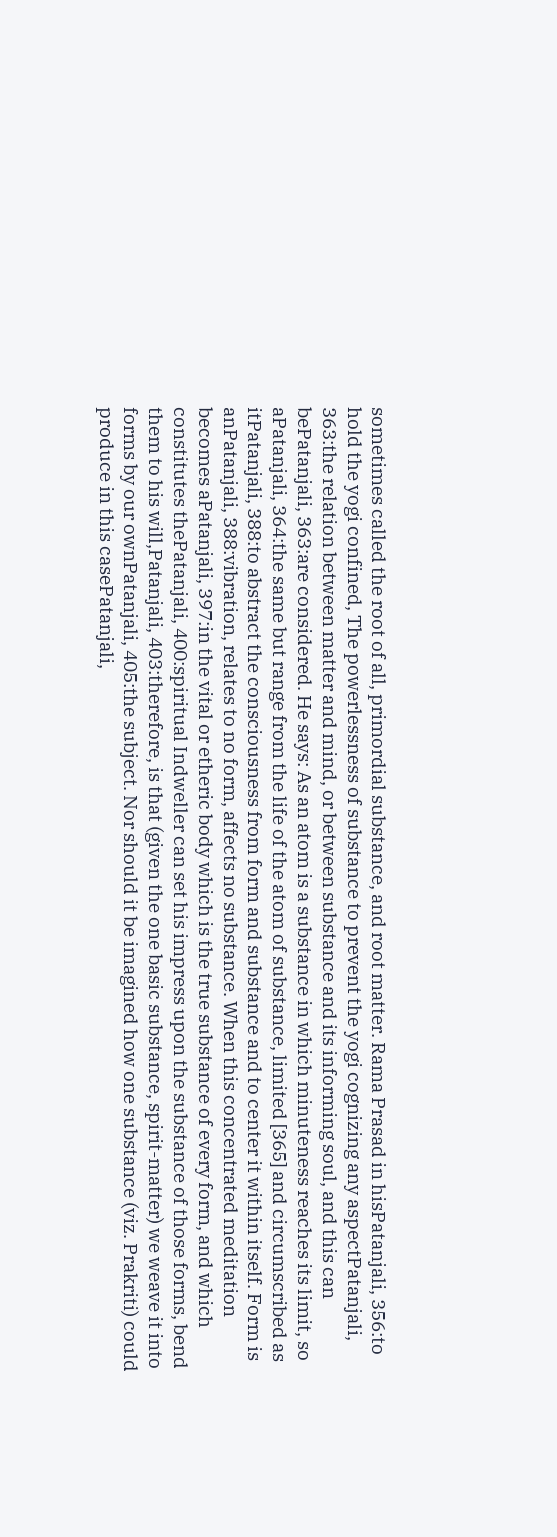sometimes called the root of all, primordial substance, and root matter. Rama Prasad in hisPatanjali, 356:to hold the yogi confined, The powerlessness of substance to prevent the yogi cognizing any aspectPatanjali, 363:the relation between matter and mind, or between substance and its informing soul, and this can bePatanjali, 363:are considered. He says: As an atom is a substance in which minuteness reaches its limit, so aPatanjali, 364:the same but range from the life of the atom of substance, limited [365] and circumscribed as itPatanjali, 388:to abstract the consciousness from form and substance and to center it within itself. Form is anPatanjali, 388:vibration, relates to no form, affects no substance. When this concentrated meditation becomes aPatanjali, 397:in the vital or etheric body which is the true substance of every form, and which constitutes thePatanjali, 400:spiritual Indweller can set his impress upon the substance of those forms, bend them to his will,Patanjali, 403:therefore, is that (given the one basic substance, spirit-matter) we weave it into forms by our ownPatanjali, 405:the subject. Nor should it be imagined how one substance (viz. Prakriti) could produce in this casePatanjali,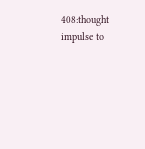408:thought impulse to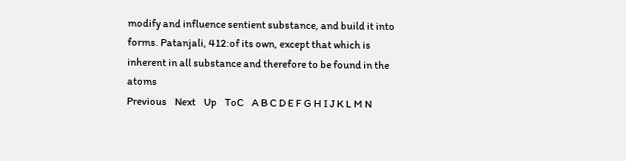modify and influence sentient substance, and build it into forms. Patanjali, 412:of its own, except that which is inherent in all substance and therefore to be found in the atoms
Previous    Next    Up    ToC    A B C D E F G H I J K L M N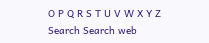O P Q R S T U V W X Y Z
Search Search web